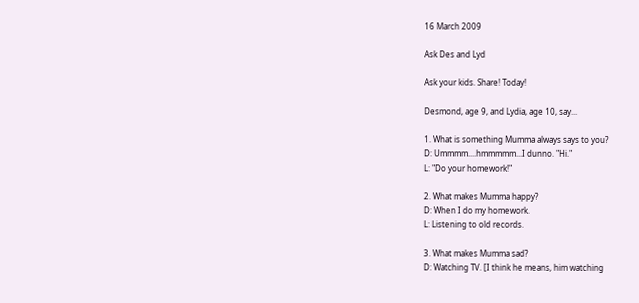16 March 2009

Ask Des and Lyd

Ask your kids. Share! Today!

Desmond, age 9, and Lydia, age 10, say...

1. What is something Mumma always says to you?
D: Ummmm....hmmmmm...I dunno. "Hi."
L: "Do your homework!"

2. What makes Mumma happy?
D: When I do my homework.
L: Listening to old records.

3. What makes Mumma sad?
D: Watching TV. [I think he means, him watching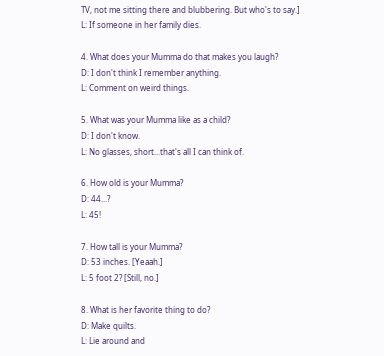TV, not me sitting there and blubbering. But who's to say.]
L: If someone in her family dies.

4. What does your Mumma do that makes you laugh?
D: I don't think I remember anything.
L: Comment on weird things.

5. What was your Mumma like as a child?
D: I don't know.
L: No glasses, short...that's all I can think of.

6. How old is your Mumma?
D: 44...?
L: 45!

7. How tall is your Mumma?
D: 53 inches. [Yeaah.]
L: 5 foot 2? [Still, no.]

8. What is her favorite thing to do?
D: Make quilts.
L: Lie around and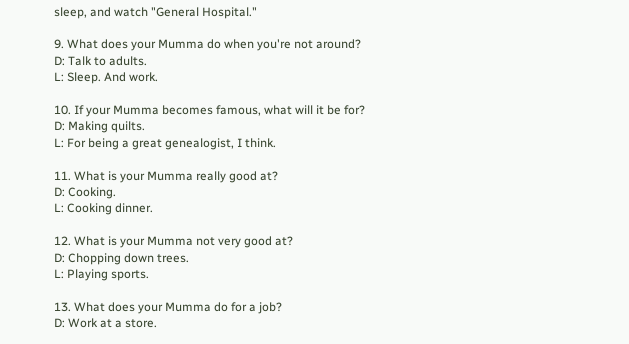sleep, and watch "General Hospital."

9. What does your Mumma do when you're not around?
D: Talk to adults.
L: Sleep. And work.

10. If your Mumma becomes famous, what will it be for?
D: Making quilts.
L: For being a great genealogist, I think.

11. What is your Mumma really good at?
D: Cooking.
L: Cooking dinner.

12. What is your Mumma not very good at?
D: Chopping down trees.
L: Playing sports.

13. What does your Mumma do for a job?
D: Work at a store.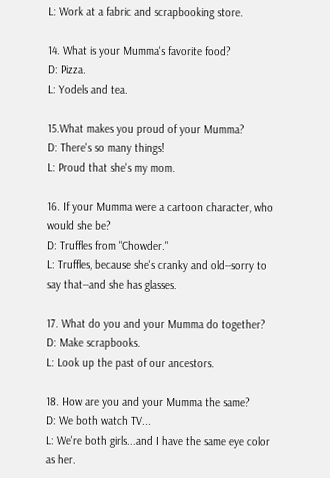L: Work at a fabric and scrapbooking store.

14. What is your Mumma's favorite food?
D: Pizza.
L: Yodels and tea.

15.What makes you proud of your Mumma?
D: There's so many things!
L: Proud that she's my mom.

16. If your Mumma were a cartoon character, who would she be?
D: Truffles from "Chowder."
L: Truffles, because she's cranky and old--sorry to say that--and she has glasses.

17. What do you and your Mumma do together?
D: Make scrapbooks.
L: Look up the past of our ancestors.

18. How are you and your Mumma the same?
D: We both watch TV...
L: We're both girls...and I have the same eye color as her.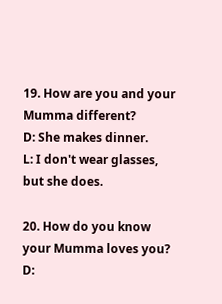19. How are you and your Mumma different?
D: She makes dinner.
L: I don't wear glasses, but she does.

20. How do you know your Mumma loves you?
D: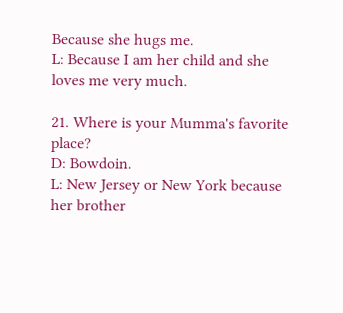Because she hugs me.
L: Because I am her child and she loves me very much.

21. Where is your Mumma's favorite place?
D: Bowdoin.
L: New Jersey or New York because her brother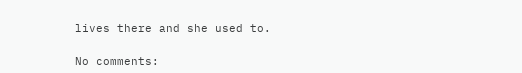lives there and she used to.

No comments: